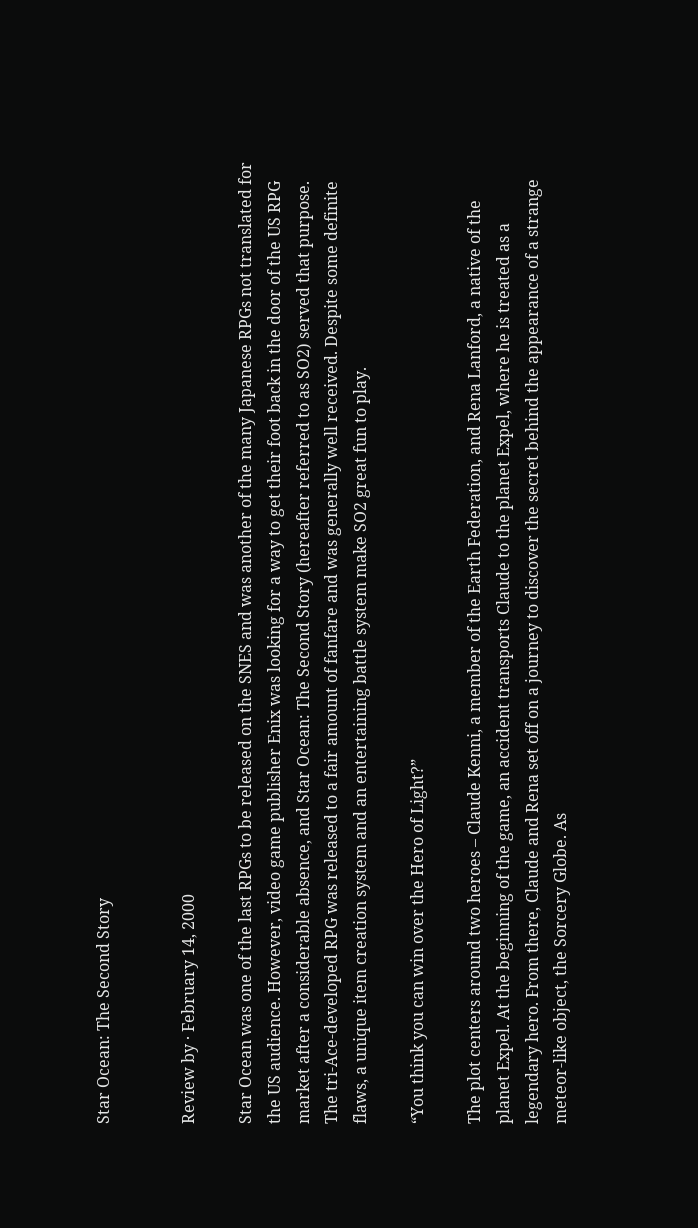Star Ocean: The Second Story


Review by · February 14, 2000

Star Ocean was one of the last RPGs to be released on the SNES and was another of the many Japanese RPGs not translated for the US audience. However, video game publisher Enix was looking for a way to get their foot back in the door of the US RPG market after a considerable absence, and Star Ocean: The Second Story (hereafter referred to as SO2) served that purpose. The tri-Ace-developed RPG was released to a fair amount of fanfare and was generally well received. Despite some definite flaws, a unique item creation system and an entertaining battle system make SO2 great fun to play.

“You think you can win over the Hero of Light?”

The plot centers around two heroes – Claude Kenni, a member of the Earth Federation, and Rena Lanford, a native of the planet Expel. At the beginning of the game, an accident transports Claude to the planet Expel, where he is treated as a legendary hero. From there, Claude and Rena set off on a journey to discover the secret behind the appearance of a strange meteor-like object, the Sorcery Globe. As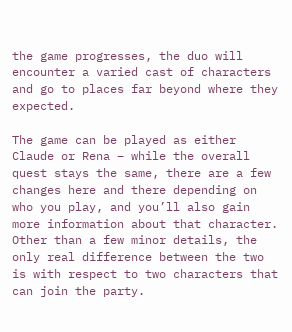the game progresses, the duo will encounter a varied cast of characters and go to places far beyond where they expected.

The game can be played as either Claude or Rena – while the overall quest stays the same, there are a few changes here and there depending on who you play, and you’ll also gain more information about that character. Other than a few minor details, the only real difference between the two is with respect to two characters that can join the party.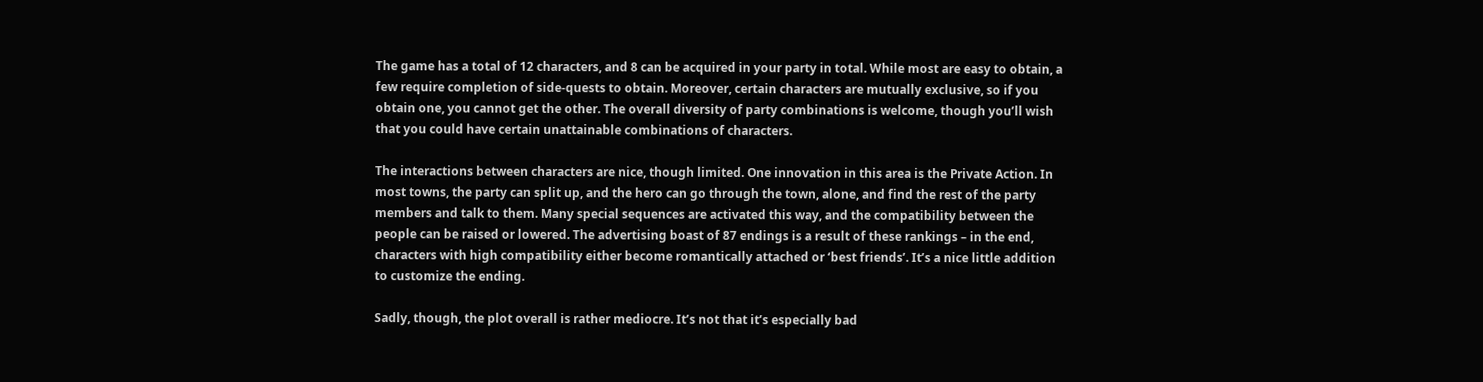The game has a total of 12 characters, and 8 can be acquired in your party in total. While most are easy to obtain, a few require completion of side-quests to obtain. Moreover, certain characters are mutually exclusive, so if you obtain one, you cannot get the other. The overall diversity of party combinations is welcome, though you’ll wish that you could have certain unattainable combinations of characters.

The interactions between characters are nice, though limited. One innovation in this area is the Private Action. In most towns, the party can split up, and the hero can go through the town, alone, and find the rest of the party members and talk to them. Many special sequences are activated this way, and the compatibility between the people can be raised or lowered. The advertising boast of 87 endings is a result of these rankings – in the end, characters with high compatibility either become romantically attached or ‘best friends’. It’s a nice little addition to customize the ending.

Sadly, though, the plot overall is rather mediocre. It’s not that it’s especially bad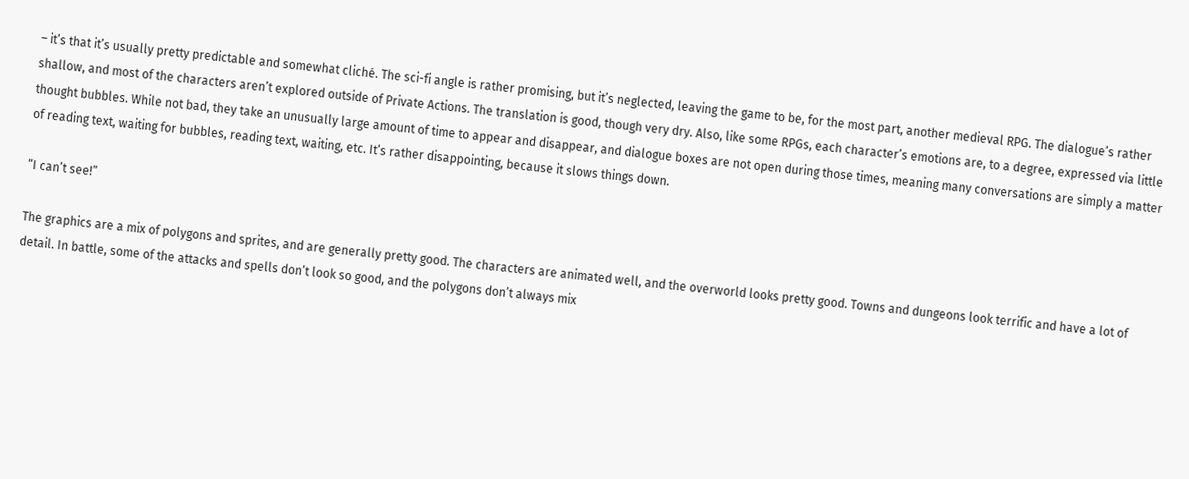– it’s that it’s usually pretty predictable and somewhat cliché. The sci-fi angle is rather promising, but it’s neglected, leaving the game to be, for the most part, another medieval RPG. The dialogue’s rather shallow, and most of the characters aren’t explored outside of Private Actions. The translation is good, though very dry. Also, like some RPGs, each character’s emotions are, to a degree, expressed via little thought bubbles. While not bad, they take an unusually large amount of time to appear and disappear, and dialogue boxes are not open during those times, meaning many conversations are simply a matter of reading text, waiting for bubbles, reading text, waiting, etc. It’s rather disappointing, because it slows things down.

“I can’t see!”

The graphics are a mix of polygons and sprites, and are generally pretty good. The characters are animated well, and the overworld looks pretty good. Towns and dungeons look terrific and have a lot of detail. In battle, some of the attacks and spells don’t look so good, and the polygons don’t always mix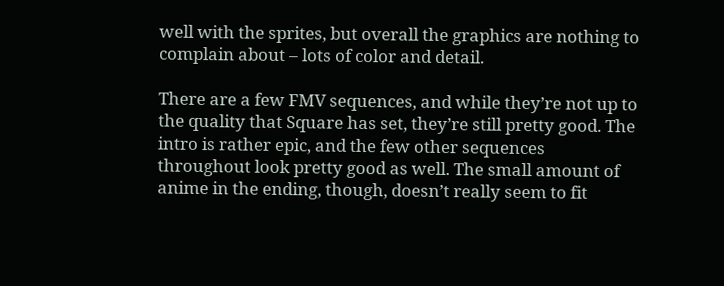well with the sprites, but overall the graphics are nothing to complain about – lots of color and detail.

There are a few FMV sequences, and while they’re not up to the quality that Square has set, they’re still pretty good. The intro is rather epic, and the few other sequences throughout look pretty good as well. The small amount of anime in the ending, though, doesn’t really seem to fit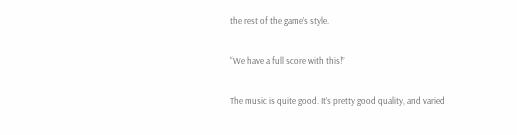the rest of the game’s style.

“We have a full score with this!”

The music is quite good. It’s pretty good quality, and varied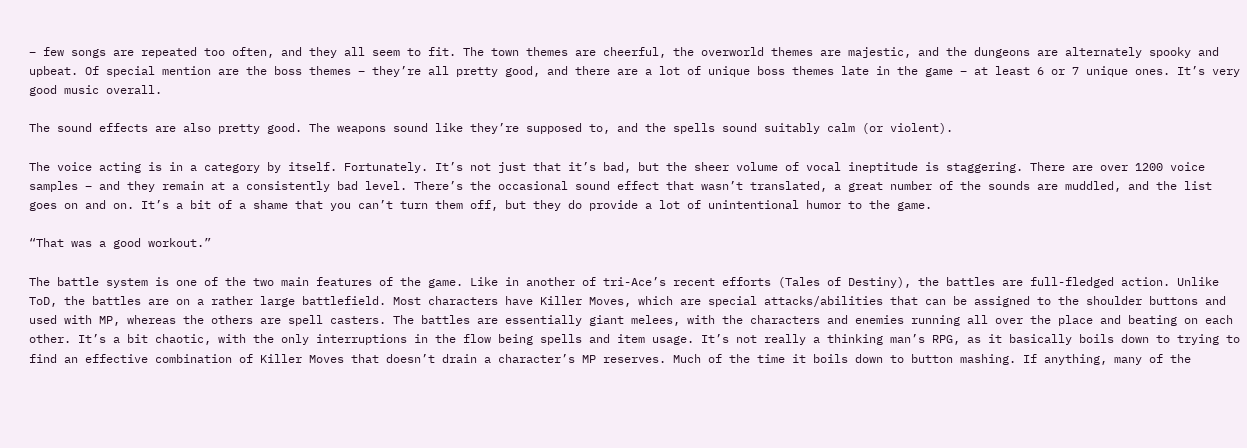– few songs are repeated too often, and they all seem to fit. The town themes are cheerful, the overworld themes are majestic, and the dungeons are alternately spooky and upbeat. Of special mention are the boss themes – they’re all pretty good, and there are a lot of unique boss themes late in the game – at least 6 or 7 unique ones. It’s very good music overall.

The sound effects are also pretty good. The weapons sound like they’re supposed to, and the spells sound suitably calm (or violent).

The voice acting is in a category by itself. Fortunately. It’s not just that it’s bad, but the sheer volume of vocal ineptitude is staggering. There are over 1200 voice samples – and they remain at a consistently bad level. There’s the occasional sound effect that wasn’t translated, a great number of the sounds are muddled, and the list goes on and on. It’s a bit of a shame that you can’t turn them off, but they do provide a lot of unintentional humor to the game.

“That was a good workout.”

The battle system is one of the two main features of the game. Like in another of tri-Ace’s recent efforts (Tales of Destiny), the battles are full-fledged action. Unlike ToD, the battles are on a rather large battlefield. Most characters have Killer Moves, which are special attacks/abilities that can be assigned to the shoulder buttons and used with MP, whereas the others are spell casters. The battles are essentially giant melees, with the characters and enemies running all over the place and beating on each other. It’s a bit chaotic, with the only interruptions in the flow being spells and item usage. It’s not really a thinking man’s RPG, as it basically boils down to trying to find an effective combination of Killer Moves that doesn’t drain a character’s MP reserves. Much of the time it boils down to button mashing. If anything, many of the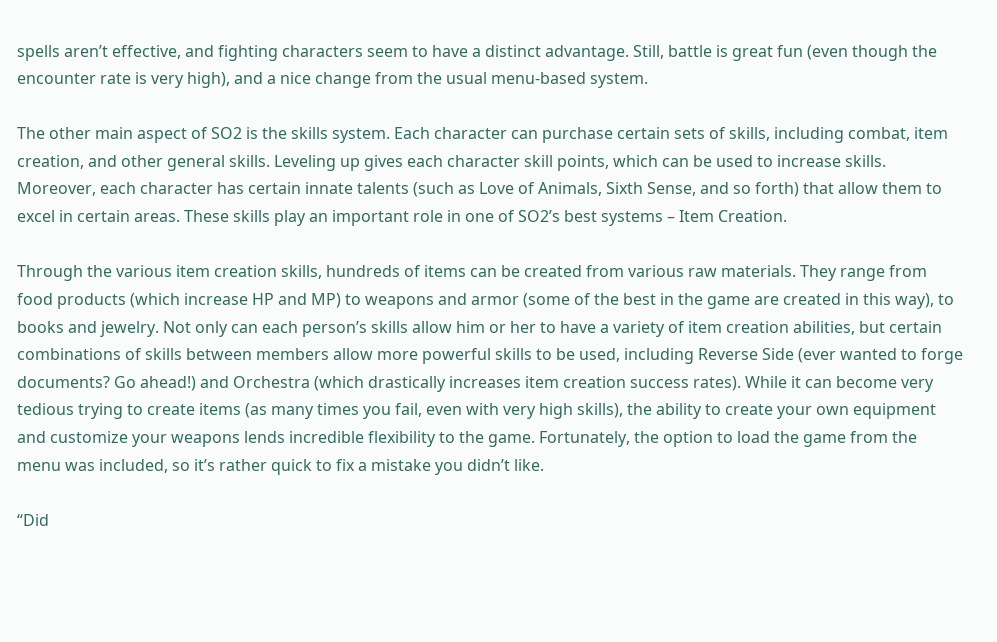spells aren’t effective, and fighting characters seem to have a distinct advantage. Still, battle is great fun (even though the encounter rate is very high), and a nice change from the usual menu-based system.

The other main aspect of SO2 is the skills system. Each character can purchase certain sets of skills, including combat, item creation, and other general skills. Leveling up gives each character skill points, which can be used to increase skills. Moreover, each character has certain innate talents (such as Love of Animals, Sixth Sense, and so forth) that allow them to excel in certain areas. These skills play an important role in one of SO2’s best systems – Item Creation.

Through the various item creation skills, hundreds of items can be created from various raw materials. They range from food products (which increase HP and MP) to weapons and armor (some of the best in the game are created in this way), to books and jewelry. Not only can each person’s skills allow him or her to have a variety of item creation abilities, but certain combinations of skills between members allow more powerful skills to be used, including Reverse Side (ever wanted to forge documents? Go ahead!) and Orchestra (which drastically increases item creation success rates). While it can become very tedious trying to create items (as many times you fail, even with very high skills), the ability to create your own equipment and customize your weapons lends incredible flexibility to the game. Fortunately, the option to load the game from the menu was included, so it’s rather quick to fix a mistake you didn’t like.

“Did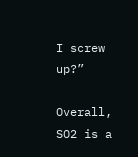I screw up?”

Overall, SO2 is a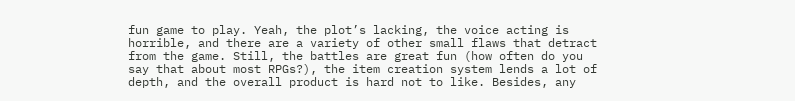fun game to play. Yeah, the plot’s lacking, the voice acting is horrible, and there are a variety of other small flaws that detract from the game. Still, the battles are great fun (how often do you say that about most RPGs?), the item creation system lends a lot of depth, and the overall product is hard not to like. Besides, any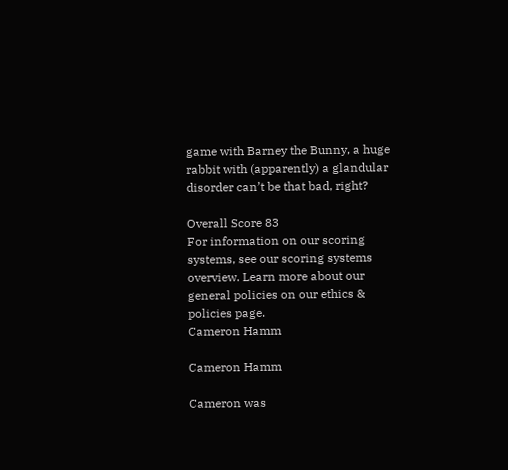game with Barney the Bunny, a huge rabbit with (apparently) a glandular disorder can’t be that bad, right?

Overall Score 83
For information on our scoring systems, see our scoring systems overview. Learn more about our general policies on our ethics & policies page.
Cameron Hamm

Cameron Hamm

Cameron was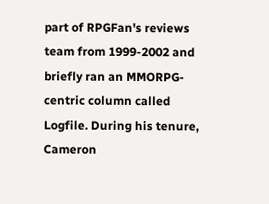part of RPGFan's reviews team from 1999-2002 and briefly ran an MMORPG-centric column called Logfile. During his tenure, Cameron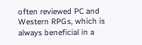often reviewed PC and Western RPGs, which is always beneficial in a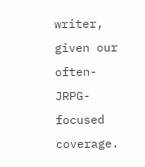writer, given our often-JRPG-focused coverage.